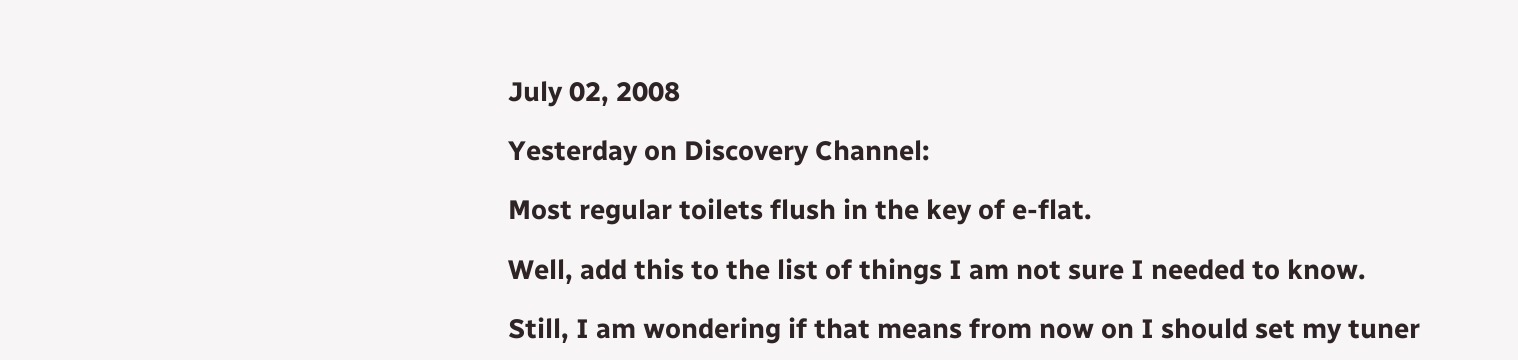July 02, 2008

Yesterday on Discovery Channel:

Most regular toilets flush in the key of e-flat.

Well, add this to the list of things I am not sure I needed to know.

Still, I am wondering if that means from now on I should set my tuner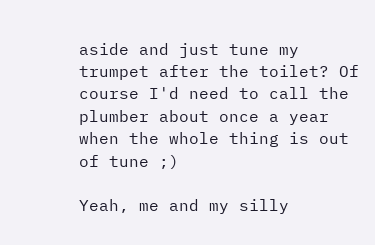aside and just tune my trumpet after the toilet? Of course I'd need to call the plumber about once a year when the whole thing is out of tune ;)

Yeah, me and my silly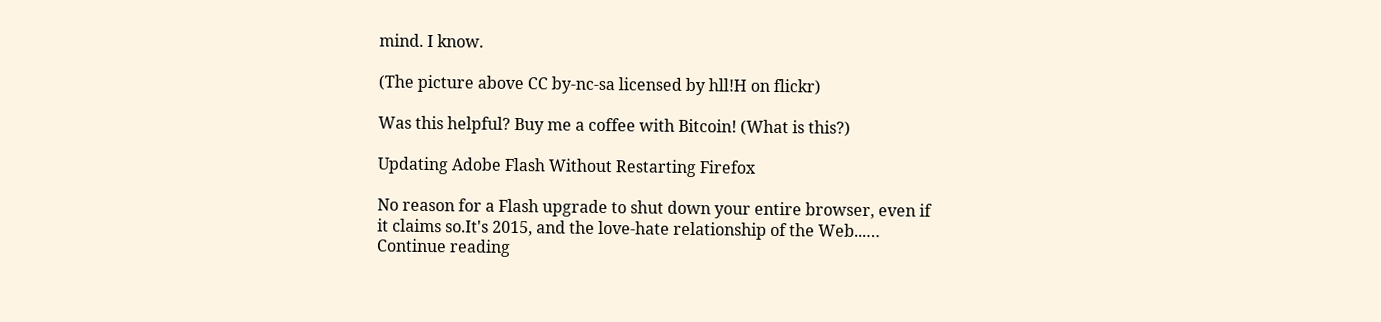mind. I know.

(The picture above CC by-nc-sa licensed by hll!H on flickr)

Was this helpful? Buy me a coffee with Bitcoin! (What is this?)

Updating Adobe Flash Without Restarting Firefox

No reason for a Flash upgrade to shut down your entire browser, even if it claims so.It's 2015, and the love-hate relationship of the Web...… Continue reading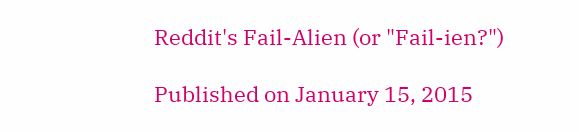Reddit's Fail-Alien (or "Fail-ien?")

Published on January 15, 2015